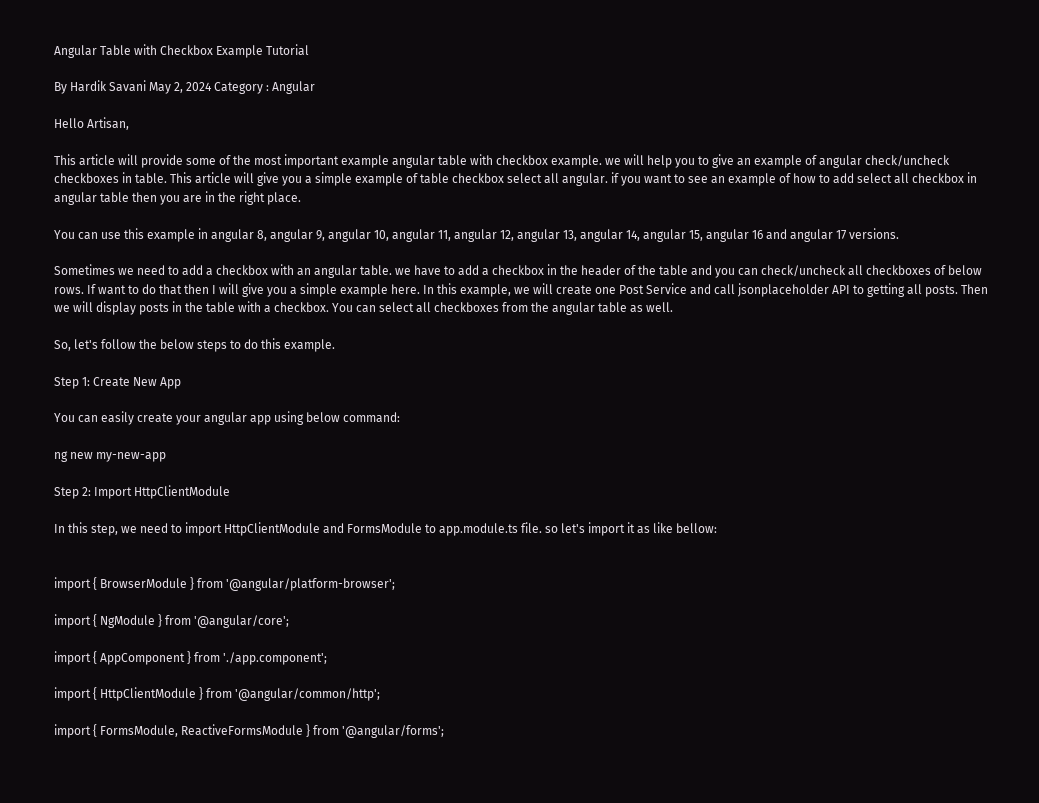Angular Table with Checkbox Example Tutorial

By Hardik Savani May 2, 2024 Category : Angular

Hello Artisan,

This article will provide some of the most important example angular table with checkbox example. we will help you to give an example of angular check/uncheck checkboxes in table. This article will give you a simple example of table checkbox select all angular. if you want to see an example of how to add select all checkbox in angular table then you are in the right place.

You can use this example in angular 8, angular 9, angular 10, angular 11, angular 12, angular 13, angular 14, angular 15, angular 16 and angular 17 versions.

Sometimes we need to add a checkbox with an angular table. we have to add a checkbox in the header of the table and you can check/uncheck all checkboxes of below rows. If want to do that then I will give you a simple example here. In this example, we will create one Post Service and call jsonplaceholder API to getting all posts. Then we will display posts in the table with a checkbox. You can select all checkboxes from the angular table as well.

So, let's follow the below steps to do this example.

Step 1: Create New App

You can easily create your angular app using below command:

ng new my-new-app

Step 2: Import HttpClientModule

In this step, we need to import HttpClientModule and FormsModule to app.module.ts file. so let's import it as like bellow:


import { BrowserModule } from '@angular/platform-browser';

import { NgModule } from '@angular/core';

import { AppComponent } from './app.component';

import { HttpClientModule } from '@angular/common/http';

import { FormsModule, ReactiveFormsModule } from '@angular/forms';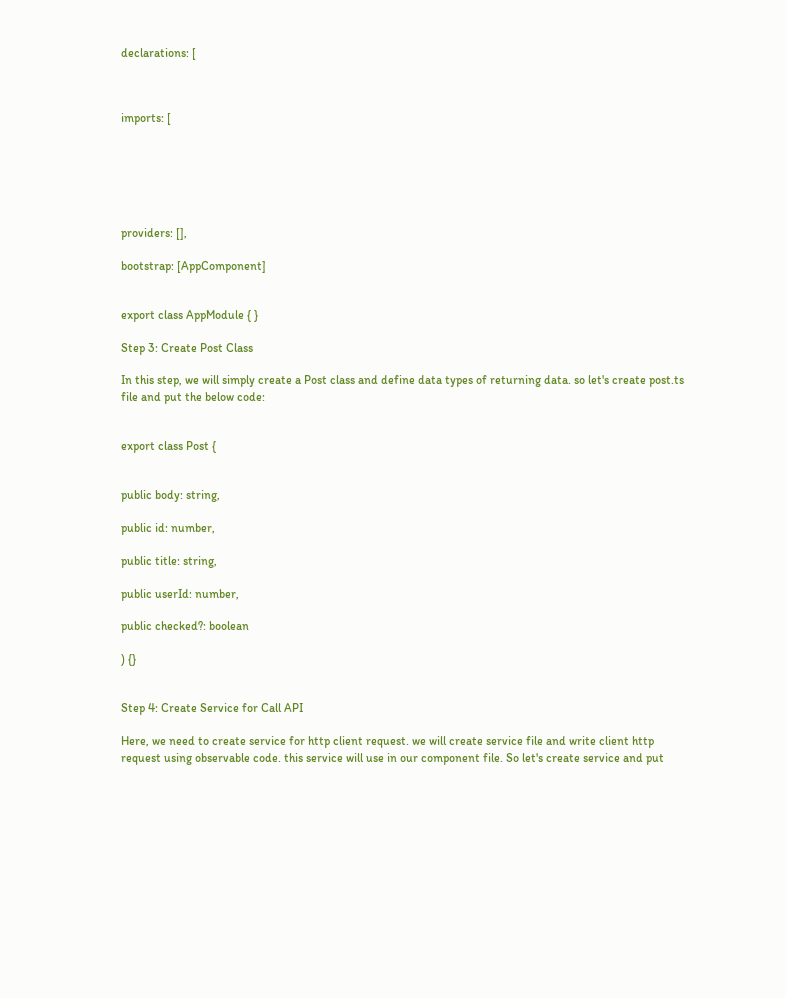declarations: [



imports: [






providers: [],

bootstrap: [AppComponent]


export class AppModule { }

Step 3: Create Post Class

In this step, we will simply create a Post class and define data types of returning data. so let's create post.ts file and put the below code:


export class Post {


public body: string,

public id: number,

public title: string,

public userId: number,

public checked?: boolean

) {}


Step 4: Create Service for Call API

Here, we need to create service for http client request. we will create service file and write client http request using observable code. this service will use in our component file. So let's create service and put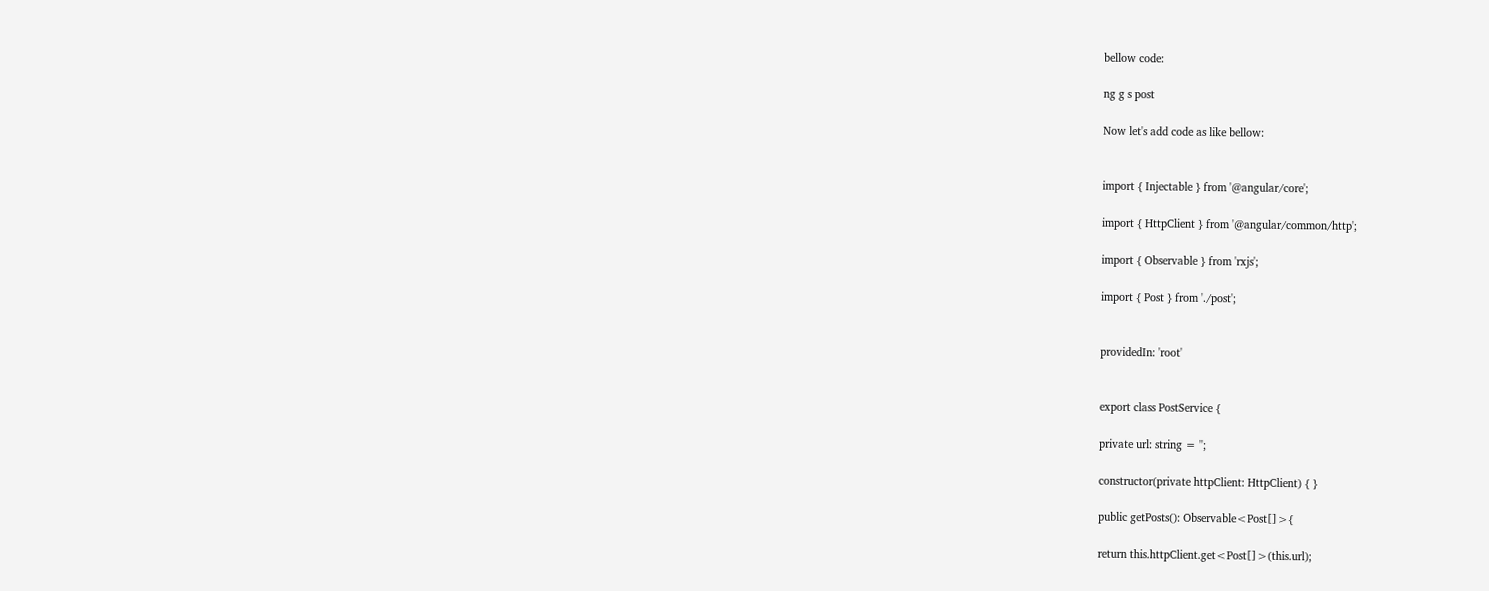bellow code:

ng g s post

Now let's add code as like bellow:


import { Injectable } from '@angular/core';

import { HttpClient } from '@angular/common/http';

import { Observable } from 'rxjs';

import { Post } from './post';


providedIn: 'root'


export class PostService {

private url: string = '';

constructor(private httpClient: HttpClient) { }

public getPosts(): Observable<Post[]>{

return this.httpClient.get<Post[]>(this.url);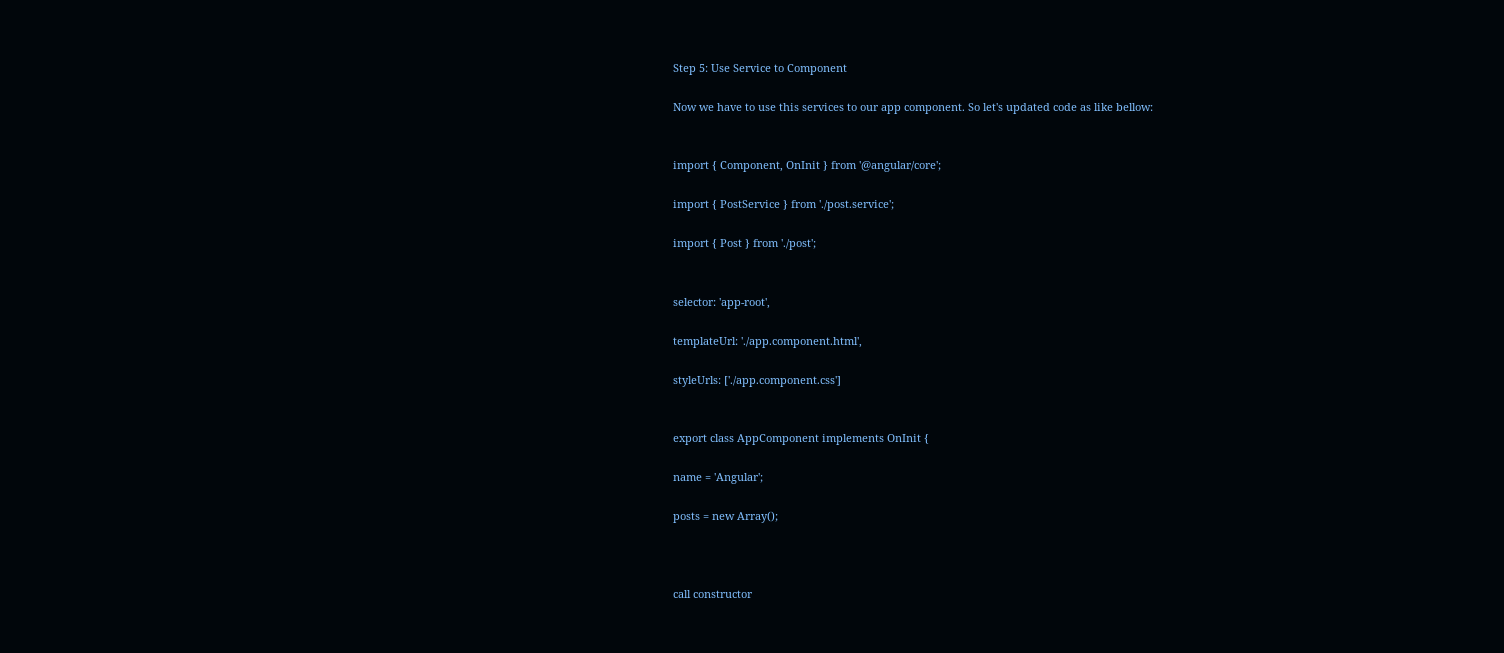Step 5: Use Service to Component

Now we have to use this services to our app component. So let's updated code as like bellow:


import { Component, OnInit } from '@angular/core';

import { PostService } from './post.service';

import { Post } from './post';


selector: 'app-root',

templateUrl: './app.component.html',

styleUrls: ['./app.component.css']


export class AppComponent implements OnInit {

name = 'Angular';

posts = new Array();



call constructor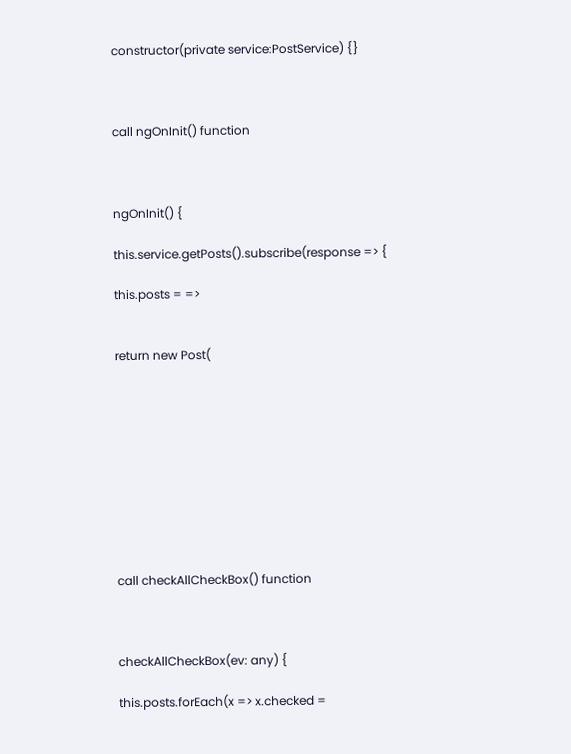constructor(private service:PostService) {}



call ngOnInit() function



ngOnInit() {

this.service.getPosts().subscribe(response => {

this.posts = =>


return new Post(










call checkAllCheckBox() function



checkAllCheckBox(ev: any) {

this.posts.forEach(x => x.checked =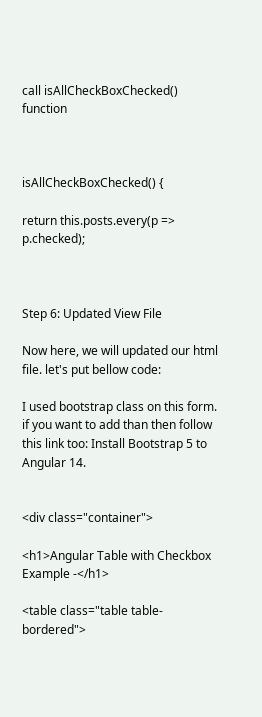call isAllCheckBoxChecked() function



isAllCheckBoxChecked() {

return this.posts.every(p => p.checked);



Step 6: Updated View File

Now here, we will updated our html file. let's put bellow code:

I used bootstrap class on this form. if you want to add than then follow this link too: Install Bootstrap 5 to Angular 14.


<div class="container">

<h1>Angular Table with Checkbox Example -</h1>

<table class="table table-bordered">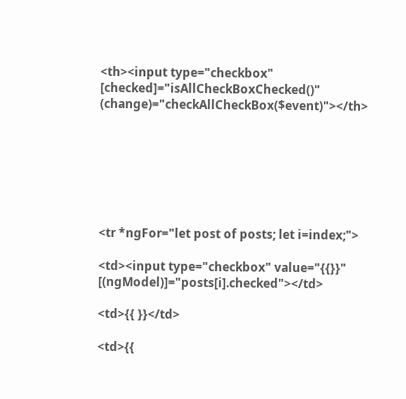<th><input type="checkbox" [checked]="isAllCheckBoxChecked()" (change)="checkAllCheckBox($event)"></th>







<tr *ngFor="let post of posts; let i=index;">

<td><input type="checkbox" value="{{}}" [(ngModel)]="posts[i].checked"></td>

<td>{{ }}</td>

<td>{{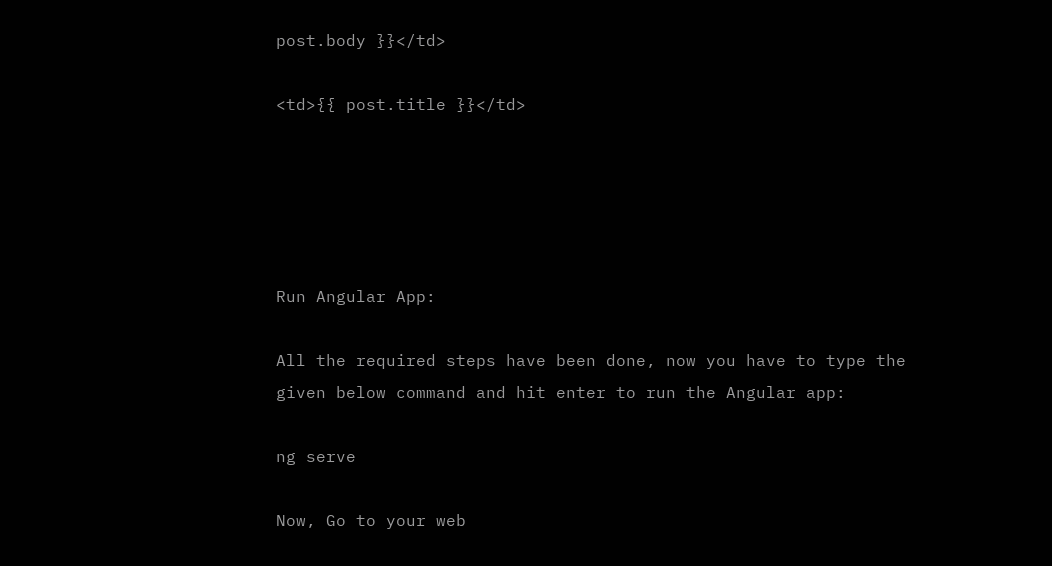post.body }}</td>

<td>{{ post.title }}</td>





Run Angular App:

All the required steps have been done, now you have to type the given below command and hit enter to run the Angular app:

ng serve

Now, Go to your web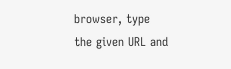browser, type the given URL and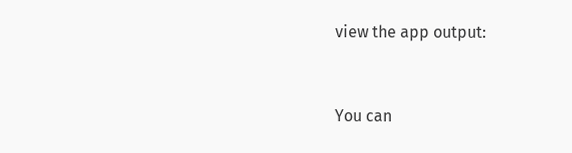view the app output:


You can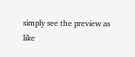simply see the preview as like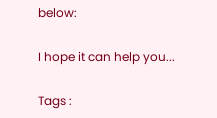below:

I hope it can help you...

Tags :